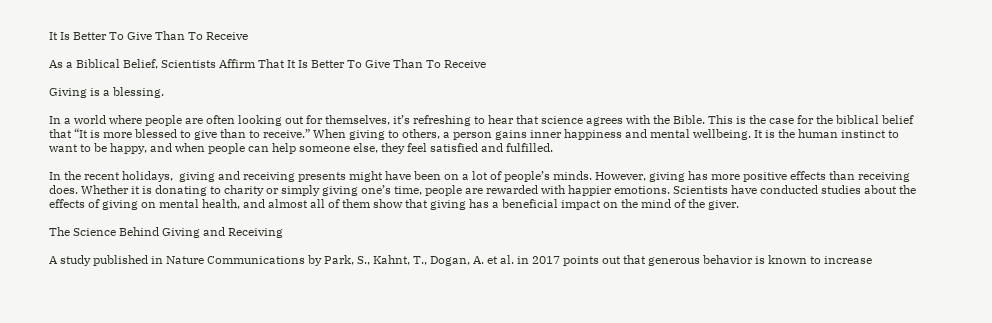It Is Better To Give Than To Receive

As a Biblical Belief, Scientists Affirm That It Is Better To Give Than To Receive

Giving is a blessing.

In a world where people are often looking out for themselves, it’s refreshing to hear that science agrees with the Bible. This is the case for the biblical belief that “It is more blessed to give than to receive.” When giving to others, a person gains inner happiness and mental wellbeing. It is the human instinct to want to be happy, and when people can help someone else, they feel satisfied and fulfilled.

In the recent holidays,  giving and receiving presents might have been on a lot of people’s minds. However, giving has more positive effects than receiving does. Whether it is donating to charity or simply giving one’s time, people are rewarded with happier emotions. Scientists have conducted studies about the effects of giving on mental health, and almost all of them show that giving has a beneficial impact on the mind of the giver.

The Science Behind Giving and Receiving

A study published in Nature Communications by Park, S., Kahnt, T., Dogan, A. et al. in 2017 points out that generous behavior is known to increase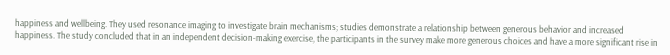happiness and wellbeing. They used resonance imaging to investigate brain mechanisms; studies demonstrate a relationship between generous behavior and increased happiness. The study concluded that in an independent decision-making exercise, the participants in the survey make more generous choices and have a more significant rise in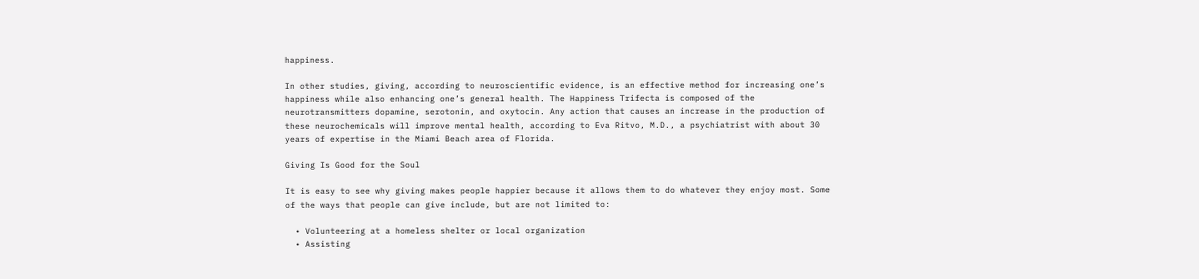happiness.

In other studies, giving, according to neuroscientific evidence, is an effective method for increasing one’s happiness while also enhancing one’s general health. The Happiness Trifecta is composed of the neurotransmitters dopamine, serotonin, and oxytocin. Any action that causes an increase in the production of these neurochemicals will improve mental health, according to Eva Ritvo, M.D., a psychiatrist with about 30 years of expertise in the Miami Beach area of Florida.

Giving Is Good for the Soul

It is easy to see why giving makes people happier because it allows them to do whatever they enjoy most. Some of the ways that people can give include, but are not limited to:

  • Volunteering at a homeless shelter or local organization
  • Assisting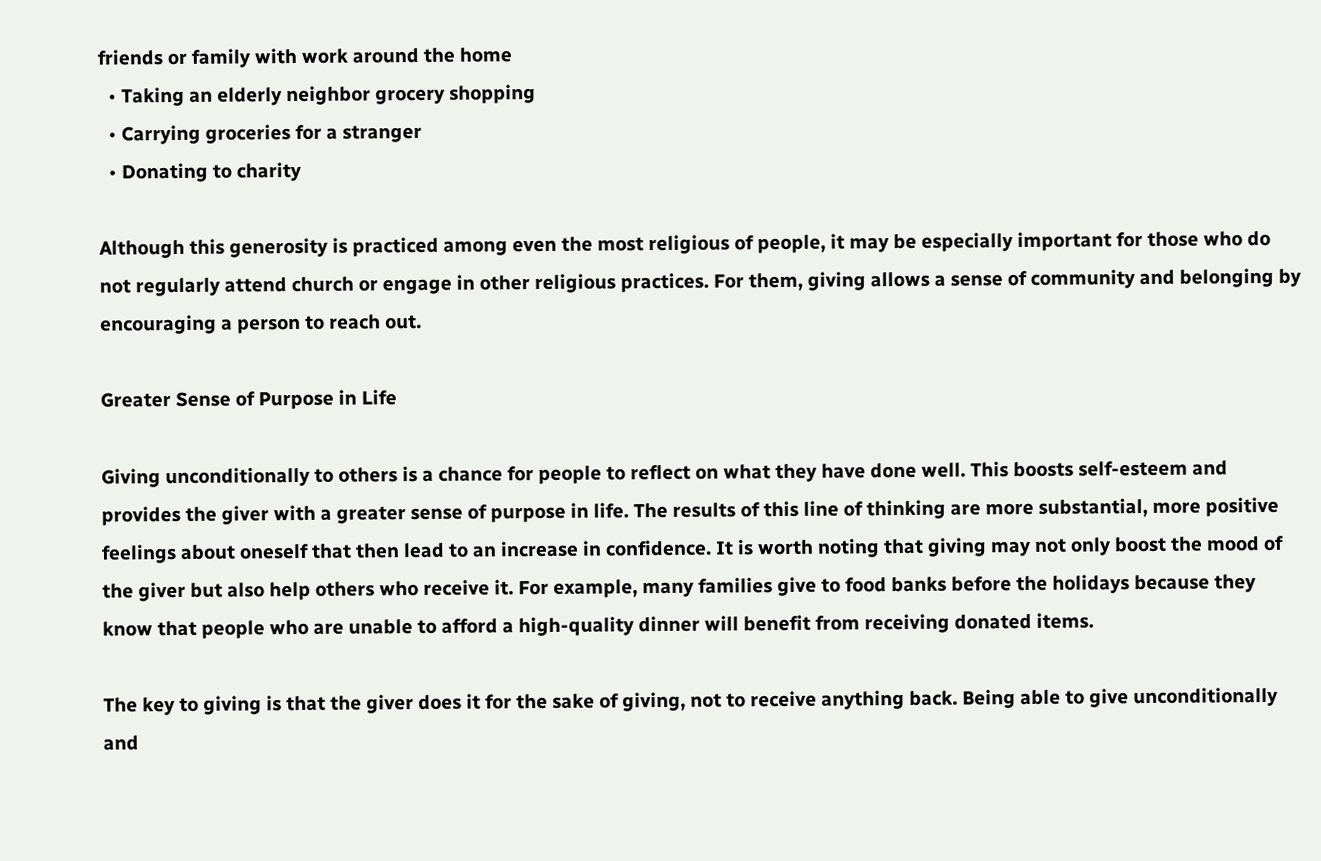friends or family with work around the home
  • Taking an elderly neighbor grocery shopping
  • Carrying groceries for a stranger
  • Donating to charity

Although this generosity is practiced among even the most religious of people, it may be especially important for those who do not regularly attend church or engage in other religious practices. For them, giving allows a sense of community and belonging by encouraging a person to reach out.

Greater Sense of Purpose in Life

Giving unconditionally to others is a chance for people to reflect on what they have done well. This boosts self-esteem and provides the giver with a greater sense of purpose in life. The results of this line of thinking are more substantial, more positive feelings about oneself that then lead to an increase in confidence. It is worth noting that giving may not only boost the mood of the giver but also help others who receive it. For example, many families give to food banks before the holidays because they know that people who are unable to afford a high-quality dinner will benefit from receiving donated items.

The key to giving is that the giver does it for the sake of giving, not to receive anything back. Being able to give unconditionally and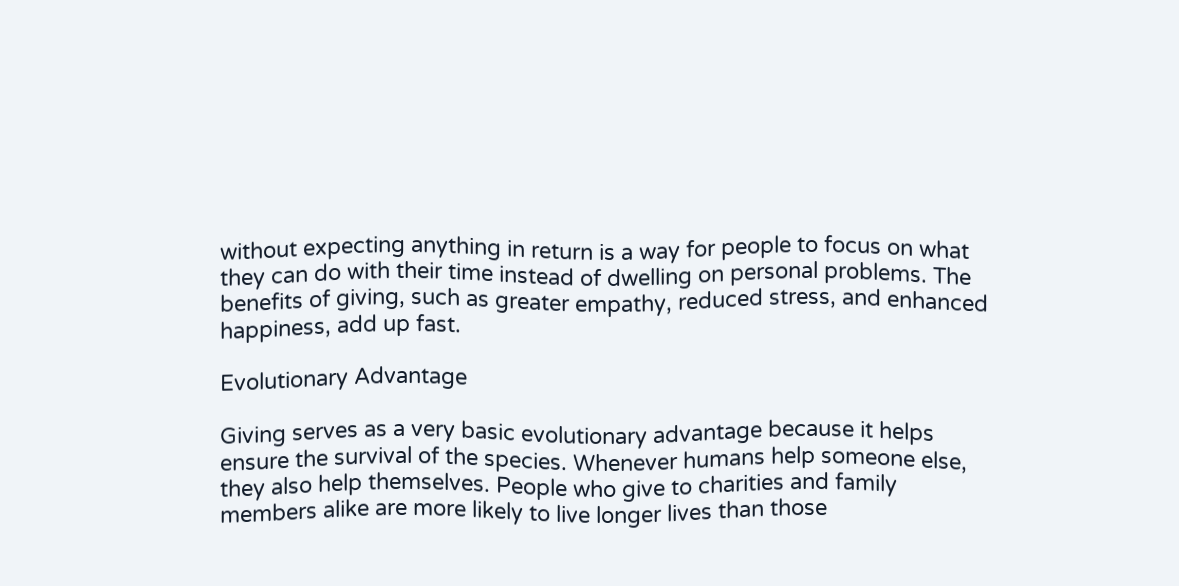without expecting anything in return is a way for people to focus on what they can do with their time instead of dwelling on personal problems. The benefits of giving, such as greater empathy, reduced stress, and enhanced happiness, add up fast.

Evolutionary Advantage

Giving serves as a very basic evolutionary advantage because it helps ensure the survival of the species. Whenever humans help someone else, they also help themselves. People who give to charities and family members alike are more likely to live longer lives than those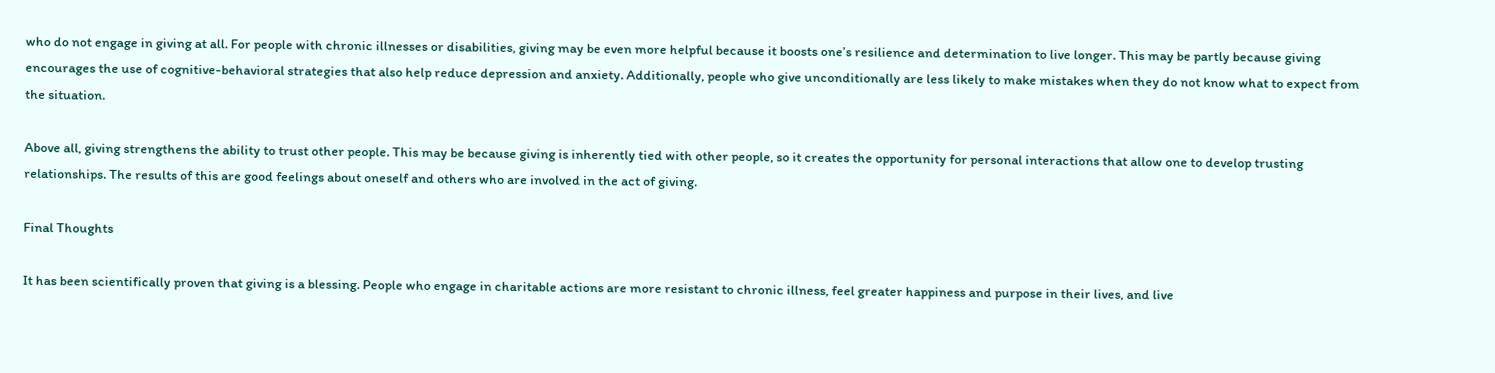who do not engage in giving at all. For people with chronic illnesses or disabilities, giving may be even more helpful because it boosts one’s resilience and determination to live longer. This may be partly because giving encourages the use of cognitive-behavioral strategies that also help reduce depression and anxiety. Additionally, people who give unconditionally are less likely to make mistakes when they do not know what to expect from the situation.

Above all, giving strengthens the ability to trust other people. This may be because giving is inherently tied with other people, so it creates the opportunity for personal interactions that allow one to develop trusting relationships. The results of this are good feelings about oneself and others who are involved in the act of giving.

Final Thoughts

It has been scientifically proven that giving is a blessing. People who engage in charitable actions are more resistant to chronic illness, feel greater happiness and purpose in their lives, and live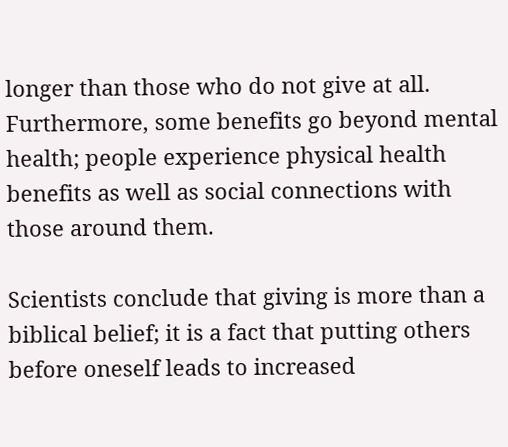longer than those who do not give at all. Furthermore, some benefits go beyond mental health; people experience physical health benefits as well as social connections with those around them.

Scientists conclude that giving is more than a biblical belief; it is a fact that putting others before oneself leads to increased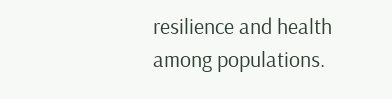resilience and health among populations.